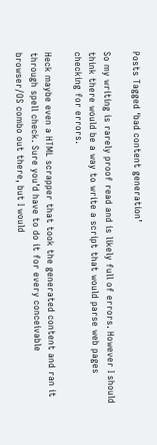Posts Tagged ‘bad content generation’

So my writing is rarely proof read and is likely full of errors. However I should think there would be a way to write a script that would parse web pages checking for errors.

Heck maybe even a HTML scrapper that took the generated content and ran it through spell check. Sure you’d have to do it for every conceivable browser/OS combo out there, but I would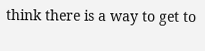think there is a way to get to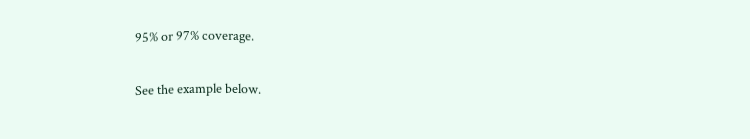95% or 97% coverage.

See the example below.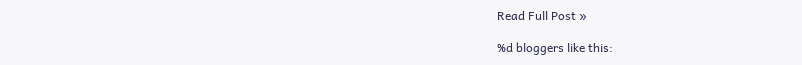Read Full Post »

%d bloggers like this: